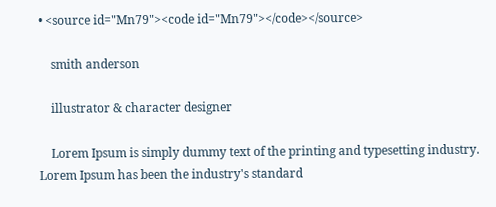• <source id="Mn79"><code id="Mn79"></code></source>

    smith anderson

    illustrator & character designer

    Lorem Ipsum is simply dummy text of the printing and typesetting industry. Lorem Ipsum has been the industry's standard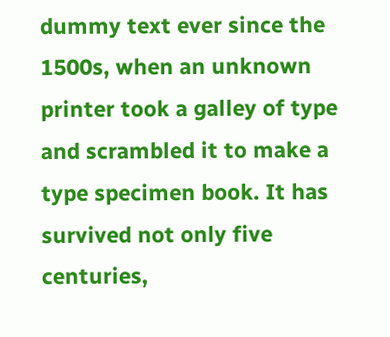dummy text ever since the 1500s, when an unknown printer took a galley of type and scrambled it to make a type specimen book. It has survived not only five centuries,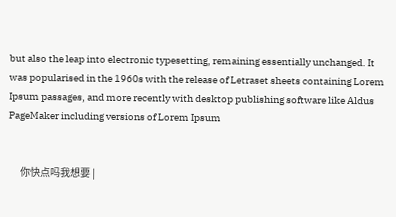but also the leap into electronic typesetting, remaining essentially unchanged. It was popularised in the 1960s with the release of Letraset sheets containing Lorem Ipsum passages, and more recently with desktop publishing software like Aldus PageMaker including versions of Lorem Ipsum


      你快点吗我想要 |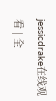jessicdrake在线观看 | 全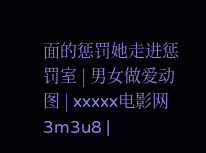面的惩罚她走进惩罚室 | 男女做爱动图 | xxxxx电影网3m3u8 |